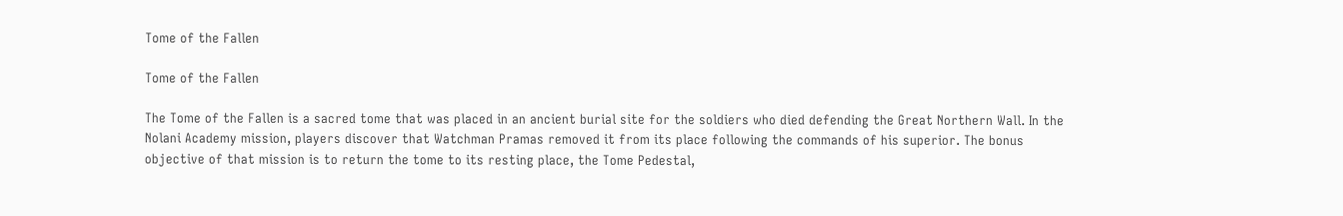Tome of the Fallen

Tome of the Fallen

The Tome of the Fallen is a sacred tome that was placed in an ancient burial site for the soldiers who died defending the Great Northern Wall. In the Nolani Academy mission, players discover that Watchman Pramas removed it from its place following the commands of his superior. The bonus objective of that mission is to return the tome to its resting place, the Tome Pedestal,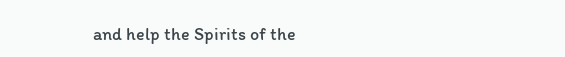and help the Spirits of the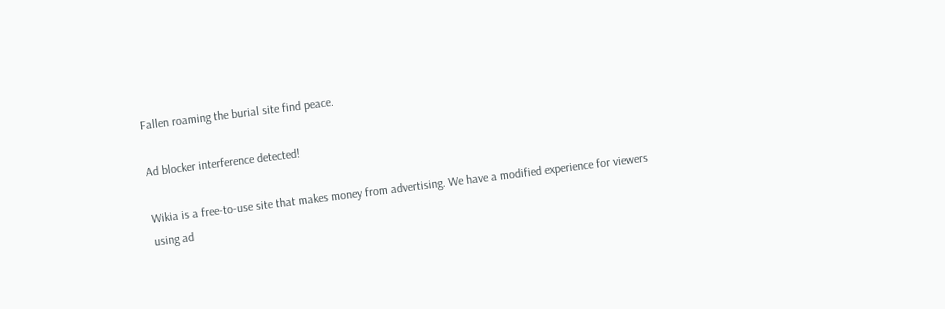Fallen roaming the burial site find peace.

Ad blocker interference detected!

Wikia is a free-to-use site that makes money from advertising. We have a modified experience for viewers using ad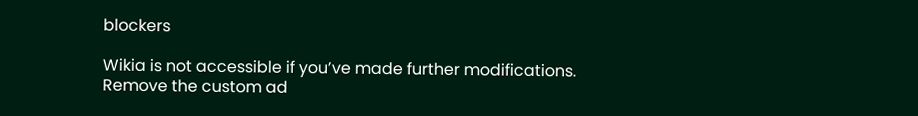blockers

Wikia is not accessible if you’ve made further modifications. Remove the custom ad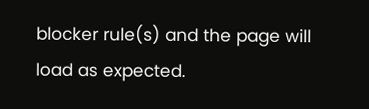blocker rule(s) and the page will load as expected.